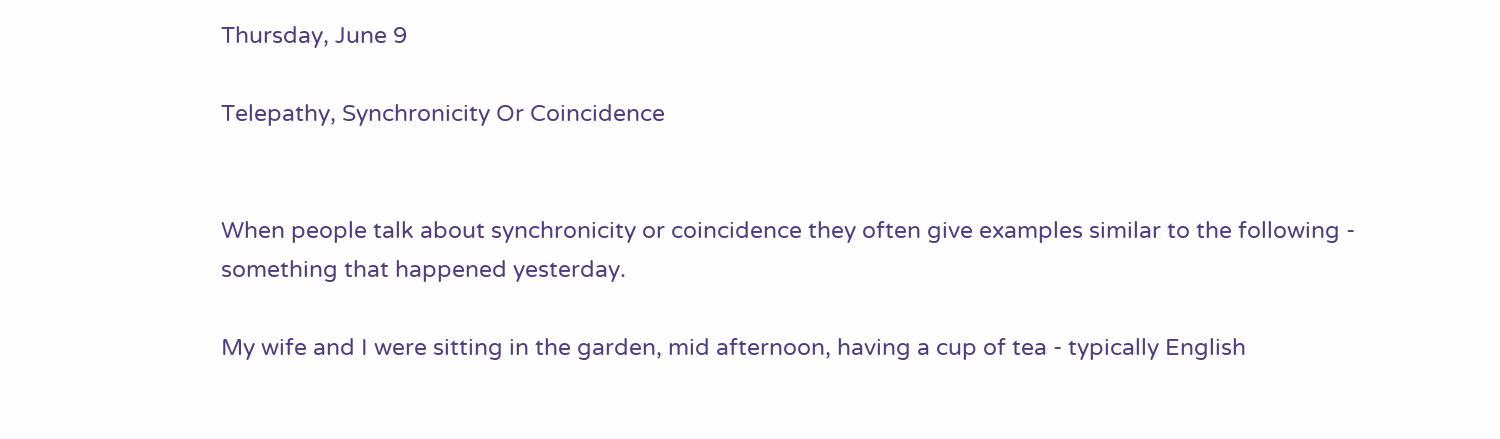Thursday, June 9

Telepathy, Synchronicity Or Coincidence


When people talk about synchronicity or coincidence they often give examples similar to the following - something that happened yesterday.

My wife and I were sitting in the garden, mid afternoon, having a cup of tea - typically English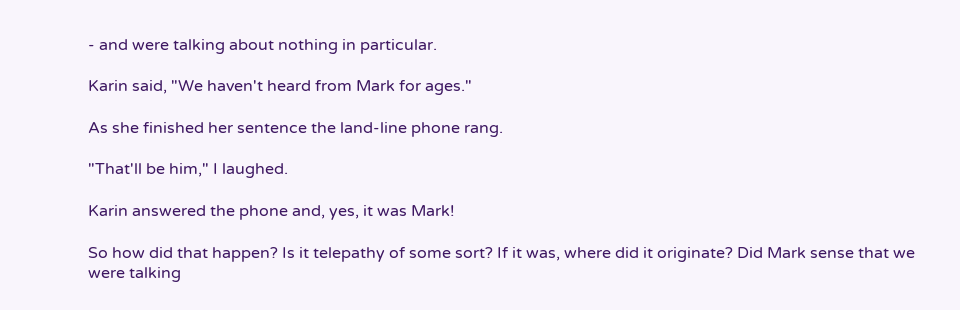- and were talking about nothing in particular.

Karin said, "We haven't heard from Mark for ages."

As she finished her sentence the land-line phone rang.

"That'll be him," I laughed.

Karin answered the phone and, yes, it was Mark!

So how did that happen? Is it telepathy of some sort? If it was, where did it originate? Did Mark sense that we were talking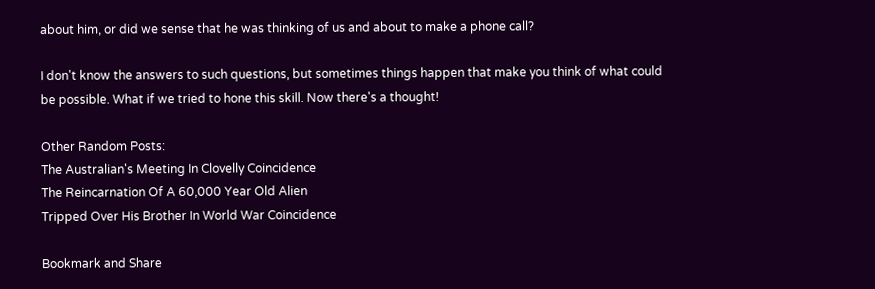about him, or did we sense that he was thinking of us and about to make a phone call?

I don't know the answers to such questions, but sometimes things happen that make you think of what could be possible. What if we tried to hone this skill. Now there's a thought!

Other Random Posts:
The Australian's Meeting In Clovelly Coincidence
The Reincarnation Of A 60,000 Year Old Alien
Tripped Over His Brother In World War Coincidence

Bookmark and Share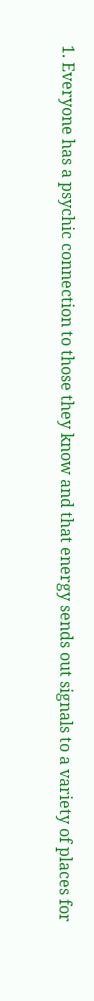1. Everyone has a psychic connection to those they know and that energy sends out signals to a variety of places for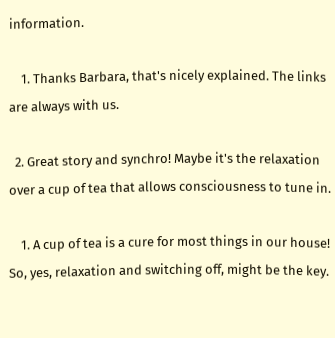information.

    1. Thanks Barbara, that's nicely explained. The links are always with us.

  2. Great story and synchro! Maybe it's the relaxation over a cup of tea that allows consciousness to tune in.

    1. A cup of tea is a cure for most things in our house! So, yes, relaxation and switching off, might be the key.